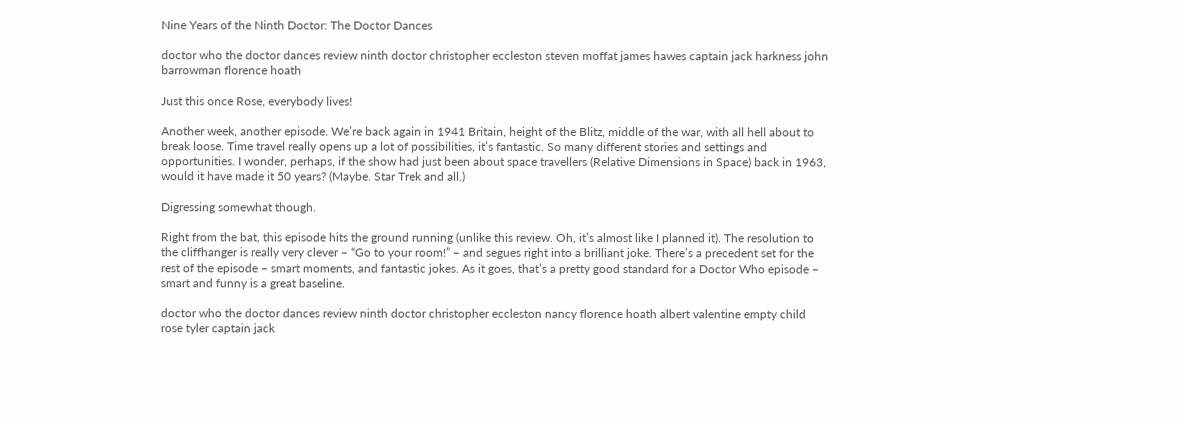Nine Years of the Ninth Doctor: The Doctor Dances

doctor who the doctor dances review ninth doctor christopher eccleston steven moffat james hawes captain jack harkness john barrowman florence hoath

Just this once Rose, everybody lives!

Another week, another episode. We’re back again in 1941 Britain, height of the Blitz, middle of the war, with all hell about to break loose. Time travel really opens up a lot of possibilities, it’s fantastic. So many different stories and settings and opportunities. I wonder, perhaps, if the show had just been about space travellers (Relative Dimensions in Space) back in 1963, would it have made it 50 years? (Maybe. Star Trek and all.)

Digressing somewhat though.

Right from the bat, this episode hits the ground running (unlike this review. Oh, it’s almost like I planned it). The resolution to the cliffhanger is really very clever – “Go to your room!” – and segues right into a brilliant joke. There’s a precedent set for the rest of the episode – smart moments, and fantastic jokes. As it goes, that’s a pretty good standard for a Doctor Who episode – smart and funny is a great baseline.

doctor who the doctor dances review ninth doctor christopher eccleston nancy florence hoath albert valentine empty child rose tyler captain jack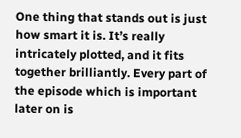One thing that stands out is just how smart it is. It’s really intricately plotted, and it fits together brilliantly. Every part of the episode which is important later on is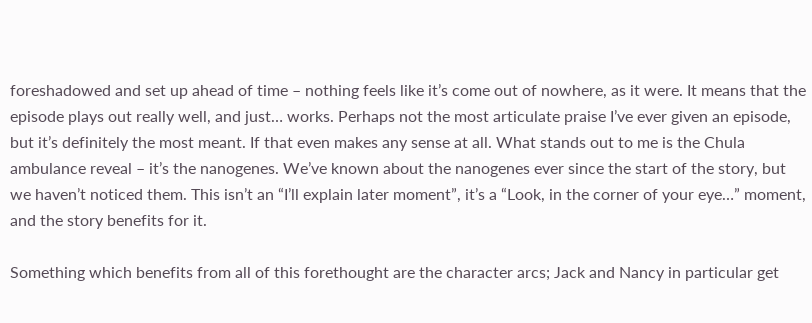foreshadowed and set up ahead of time – nothing feels like it’s come out of nowhere, as it were. It means that the episode plays out really well, and just… works. Perhaps not the most articulate praise I’ve ever given an episode, but it’s definitely the most meant. If that even makes any sense at all. What stands out to me is the Chula ambulance reveal – it’s the nanogenes. We’ve known about the nanogenes ever since the start of the story, but we haven’t noticed them. This isn’t an “I’ll explain later moment”, it’s a “Look, in the corner of your eye…” moment, and the story benefits for it.

Something which benefits from all of this forethought are the character arcs; Jack and Nancy in particular get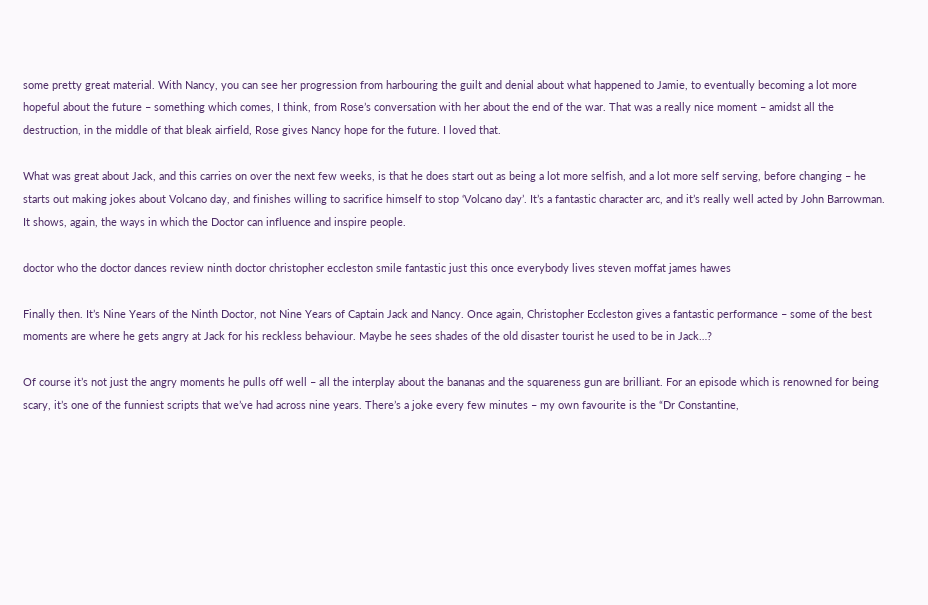some pretty great material. With Nancy, you can see her progression from harbouring the guilt and denial about what happened to Jamie, to eventually becoming a lot more hopeful about the future – something which comes, I think, from Rose’s conversation with her about the end of the war. That was a really nice moment – amidst all the destruction, in the middle of that bleak airfield, Rose gives Nancy hope for the future. I loved that.

What was great about Jack, and this carries on over the next few weeks, is that he does start out as being a lot more selfish, and a lot more self serving, before changing – he starts out making jokes about Volcano day, and finishes willing to sacrifice himself to stop ‘Volcano day’. It’s a fantastic character arc, and it’s really well acted by John Barrowman. It shows, again, the ways in which the Doctor can influence and inspire people.

doctor who the doctor dances review ninth doctor christopher eccleston smile fantastic just this once everybody lives steven moffat james hawes

Finally then. It’s Nine Years of the Ninth Doctor, not Nine Years of Captain Jack and Nancy. Once again, Christopher Eccleston gives a fantastic performance – some of the best moments are where he gets angry at Jack for his reckless behaviour. Maybe he sees shades of the old disaster tourist he used to be in Jack…?

Of course it’s not just the angry moments he pulls off well – all the interplay about the bananas and the squareness gun are brilliant. For an episode which is renowned for being scary, it’s one of the funniest scripts that we’ve had across nine years. There’s a joke every few minutes – my own favourite is the “Dr Constantine,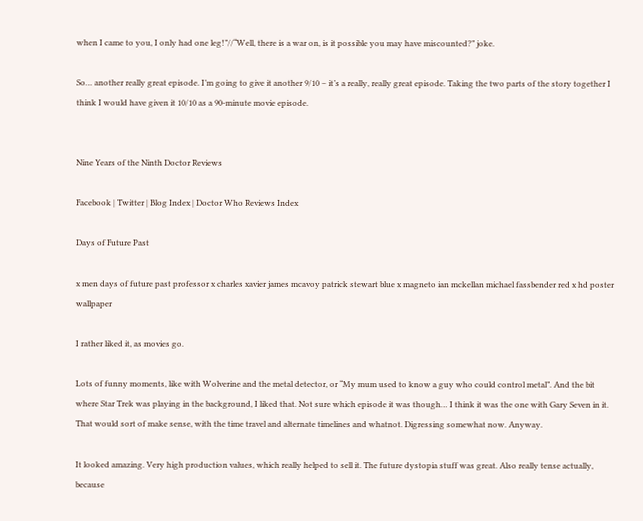when I came to you, I only had one leg!”//“Well, there is a war on, is it possible you may have miscounted?” joke.

So… another really great episode. I’m going to give it another 9/10 – it’s a really, really great episode. Taking the two parts of the story together I think I would have given it 10/10 as a 90-minute movie episode.


Nine Years of the Ninth Doctor Reviews

Facebook | Twitter | Blog Index | Doctor Who Reviews Index

Days of Future Past

x men days of future past professor x charles xavier james mcavoy patrick stewart blue x magneto ian mckellan michael fassbender red x hd poster wallpaper

I rather liked it, as movies go.

Lots of funny moments, like with Wolverine and the metal detector, or “My mum used to know a guy who could control metal”. And the bit where Star Trek was playing in the background, I liked that. Not sure which episode it was though… I think it was the one with Gary Seven in it. That would sort of make sense, with the time travel and alternate timelines and whatnot. Digressing somewhat now. Anyway.

It looked amazing. Very high production values, which really helped to sell it. The future dystopia stuff was great. Also really tense actually, because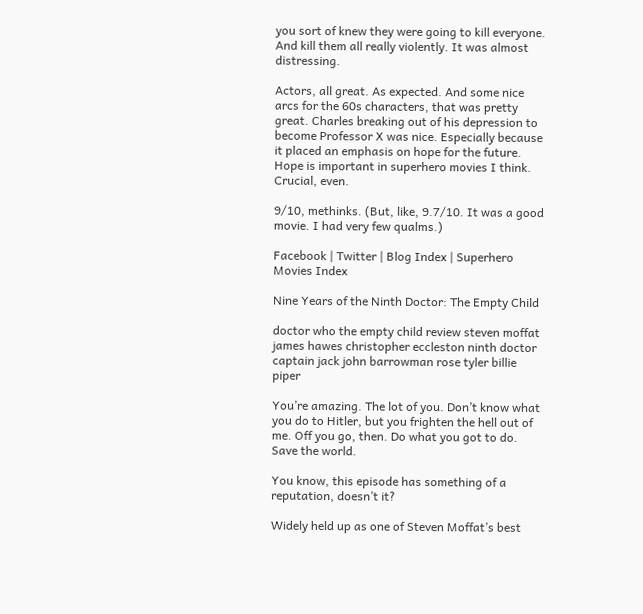you sort of knew they were going to kill everyone. And kill them all really violently. It was almost distressing.

Actors, all great. As expected. And some nice arcs for the 60s characters, that was pretty great. Charles breaking out of his depression to become Professor X was nice. Especially because it placed an emphasis on hope for the future. Hope is important in superhero movies I think. Crucial, even.

9/10, methinks. (But, like, 9.7/10. It was a good movie. I had very few qualms.)

Facebook | Twitter | Blog Index | Superhero Movies Index

Nine Years of the Ninth Doctor: The Empty Child

doctor who the empty child review steven moffat james hawes christopher eccleston ninth doctor captain jack john barrowman rose tyler billie piper

You’re amazing. The lot of you. Don’t know what you do to Hitler, but you frighten the hell out of me. Off you go, then. Do what you got to do. Save the world.

You know, this episode has something of a reputation, doesn’t it?

Widely held up as one of Steven Moffat’s best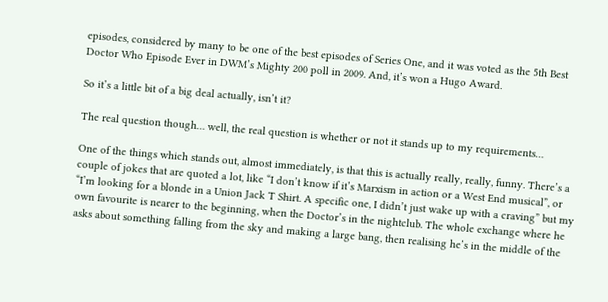episodes, considered by many to be one of the best episodes of Series One, and it was voted as the 5th Best Doctor Who Episode Ever in DWM’s Mighty 200 poll in 2009. And, it’s won a Hugo Award.

So it’s a little bit of a big deal actually, isn’t it?

The real question though… well, the real question is whether or not it stands up to my requirements…

One of the things which stands out, almost immediately, is that this is actually really, really, funny. There’s a couple of jokes that are quoted a lot, like “I don’t know if it’s Marxism in action or a West End musical”, or “I’m looking for a blonde in a Union Jack T Shirt. A specific one, I didn’t just wake up with a craving” but my own favourite is nearer to the beginning, when the Doctor’s in the nightclub. The whole exchange where he asks about something falling from the sky and making a large bang, then realising he’s in the middle of the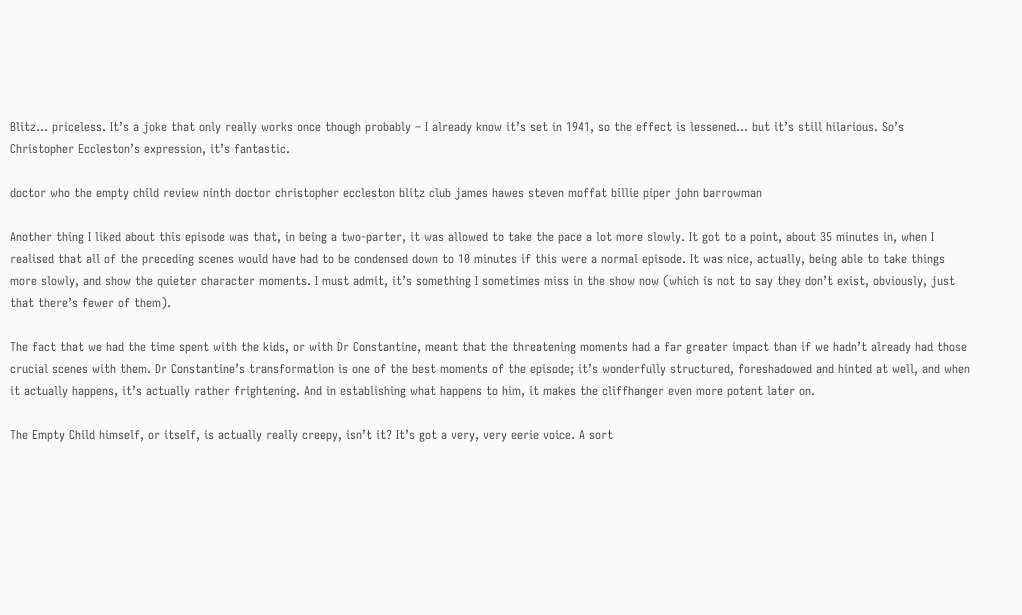Blitz… priceless. It’s a joke that only really works once though probably – I already know it’s set in 1941, so the effect is lessened… but it’s still hilarious. So’s Christopher Eccleston’s expression, it’s fantastic.

doctor who the empty child review ninth doctor christopher eccleston blitz club james hawes steven moffat billie piper john barrowman

Another thing I liked about this episode was that, in being a two-parter, it was allowed to take the pace a lot more slowly. It got to a point, about 35 minutes in, when I realised that all of the preceding scenes would have had to be condensed down to 10 minutes if this were a normal episode. It was nice, actually, being able to take things more slowly, and show the quieter character moments. I must admit, it’s something I sometimes miss in the show now (which is not to say they don’t exist, obviously, just that there’s fewer of them).

The fact that we had the time spent with the kids, or with Dr Constantine, meant that the threatening moments had a far greater impact than if we hadn’t already had those crucial scenes with them. Dr Constantine’s transformation is one of the best moments of the episode; it’s wonderfully structured, foreshadowed and hinted at well, and when it actually happens, it’s actually rather frightening. And in establishing what happens to him, it makes the cliffhanger even more potent later on.

The Empty Child himself, or itself, is actually really creepy, isn’t it? It’s got a very, very eerie voice. A sort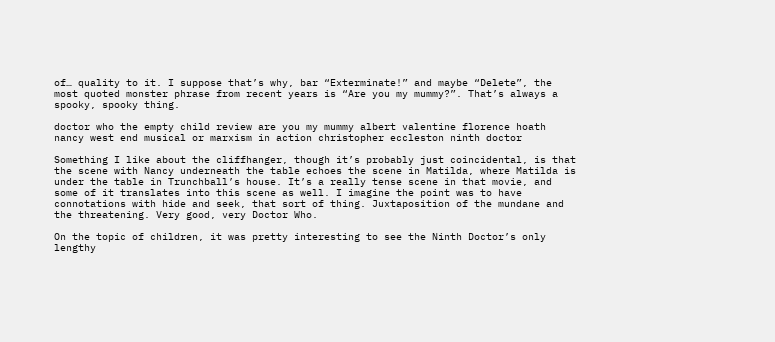of… quality to it. I suppose that’s why, bar “Exterminate!” and maybe “Delete”, the most quoted monster phrase from recent years is “Are you my mummy?”. That’s always a spooky, spooky thing.

doctor who the empty child review are you my mummy albert valentine florence hoath nancy west end musical or marxism in action christopher eccleston ninth doctor

Something I like about the cliffhanger, though it’s probably just coincidental, is that the scene with Nancy underneath the table echoes the scene in Matilda, where Matilda is under the table in Trunchball’s house. It’s a really tense scene in that movie, and some of it translates into this scene as well. I imagine the point was to have connotations with hide and seek, that sort of thing. Juxtaposition of the mundane and the threatening. Very good, very Doctor Who.

On the topic of children, it was pretty interesting to see the Ninth Doctor’s only lengthy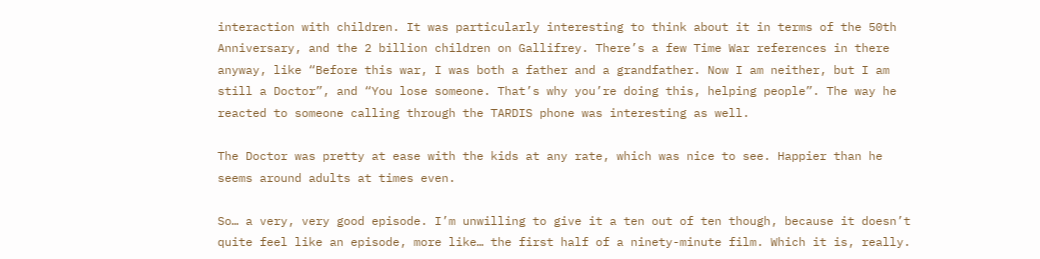interaction with children. It was particularly interesting to think about it in terms of the 50th Anniversary, and the 2 billion children on Gallifrey. There’s a few Time War references in there anyway, like “Before this war, I was both a father and a grandfather. Now I am neither, but I am still a Doctor”, and “You lose someone. That’s why you’re doing this, helping people”. The way he reacted to someone calling through the TARDIS phone was interesting as well.

The Doctor was pretty at ease with the kids at any rate, which was nice to see. Happier than he seems around adults at times even.

So… a very, very good episode. I’m unwilling to give it a ten out of ten though, because it doesn’t quite feel like an episode, more like… the first half of a ninety-minute film. Which it is, really.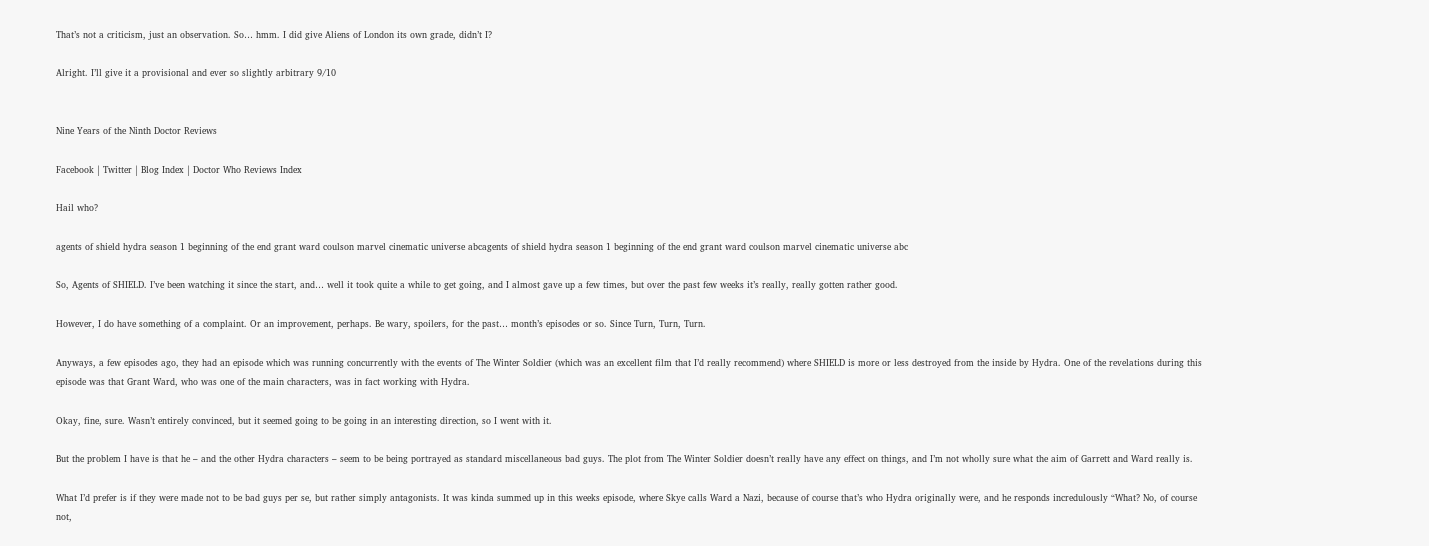That’s not a criticism, just an observation. So… hmm. I did give Aliens of London its own grade, didn’t I?

Alright. I’ll give it a provisional and ever so slightly arbitrary 9/10


Nine Years of the Ninth Doctor Reviews

Facebook | Twitter | Blog Index | Doctor Who Reviews Index

Hail who?

agents of shield hydra season 1 beginning of the end grant ward coulson marvel cinematic universe abcagents of shield hydra season 1 beginning of the end grant ward coulson marvel cinematic universe abc

So, Agents of SHIELD. I’ve been watching it since the start, and… well it took quite a while to get going, and I almost gave up a few times, but over the past few weeks it’s really, really gotten rather good.

However, I do have something of a complaint. Or an improvement, perhaps. Be wary, spoilers, for the past… month’s episodes or so. Since Turn, Turn, Turn.

Anyways, a few episodes ago, they had an episode which was running concurrently with the events of The Winter Soldier (which was an excellent film that I’d really recommend) where SHIELD is more or less destroyed from the inside by Hydra. One of the revelations during this episode was that Grant Ward, who was one of the main characters, was in fact working with Hydra.

Okay, fine, sure. Wasn’t entirely convinced, but it seemed going to be going in an interesting direction, so I went with it.

But the problem I have is that he – and the other Hydra characters – seem to be being portrayed as standard miscellaneous bad guys. The plot from The Winter Soldier doesn’t really have any effect on things, and I’m not wholly sure what the aim of Garrett and Ward really is.

What I’d prefer is if they were made not to be bad guys per se, but rather simply antagonists. It was kinda summed up in this weeks episode, where Skye calls Ward a Nazi, because of course that’s who Hydra originally were, and he responds incredulously “What? No, of course not,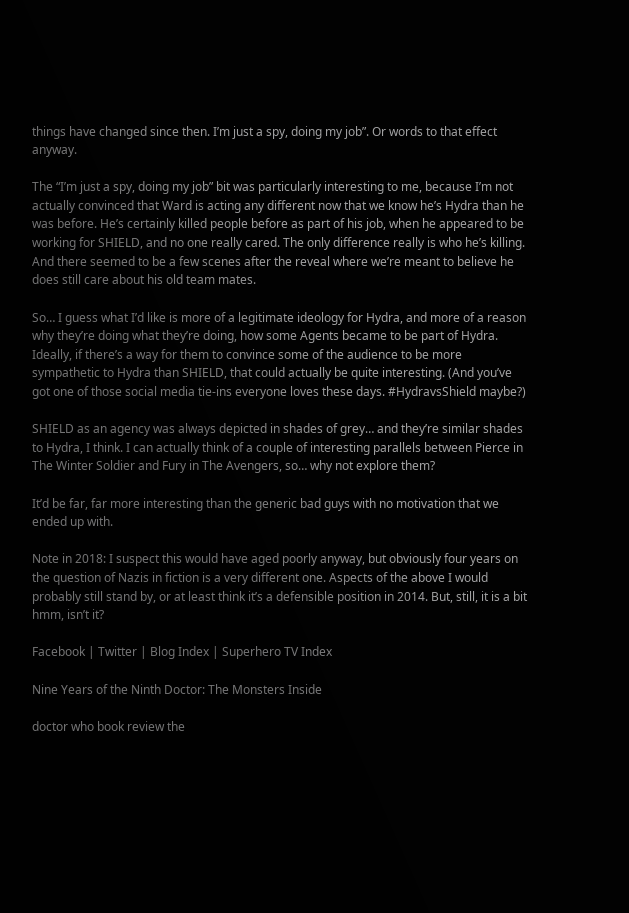things have changed since then. I’m just a spy, doing my job”. Or words to that effect anyway.

The “I’m just a spy, doing my job” bit was particularly interesting to me, because I’m not actually convinced that Ward is acting any different now that we know he’s Hydra than he was before. He’s certainly killed people before as part of his job, when he appeared to be working for SHIELD, and no one really cared. The only difference really is who he’s killing. And there seemed to be a few scenes after the reveal where we’re meant to believe he does still care about his old team mates.

So… I guess what I’d like is more of a legitimate ideology for Hydra, and more of a reason why they’re doing what they’re doing, how some Agents became to be part of Hydra. Ideally, if there’s a way for them to convince some of the audience to be more sympathetic to Hydra than SHIELD, that could actually be quite interesting. (And you’ve got one of those social media tie-ins everyone loves these days. #HydravsShield maybe?)

SHIELD as an agency was always depicted in shades of grey… and they’re similar shades to Hydra, I think. I can actually think of a couple of interesting parallels between Pierce in The Winter Soldier and Fury in The Avengers, so… why not explore them?

It’d be far, far more interesting than the generic bad guys with no motivation that we ended up with.

Note in 2018: I suspect this would have aged poorly anyway, but obviously four years on the question of Nazis in fiction is a very different one. Aspects of the above I would probably still stand by, or at least think it’s a defensible position in 2014. But, still, it is a bit hmm, isn’t it?

Facebook | Twitter | Blog Index | Superhero TV Index

Nine Years of the Ninth Doctor: The Monsters Inside

doctor who book review the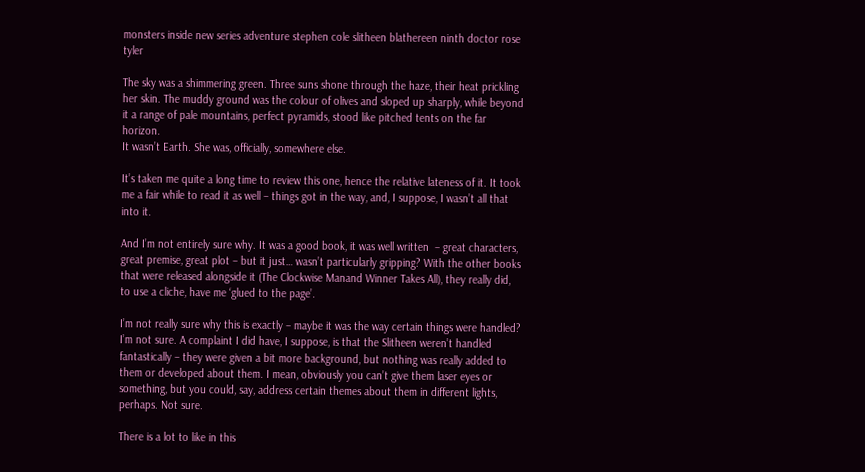monsters inside new series adventure stephen cole slitheen blathereen ninth doctor rose tyler

The sky was a shimmering green. Three suns shone through the haze, their heat prickling her skin. The muddy ground was the colour of olives and sloped up sharply, while beyond it a range of pale mountains, perfect pyramids, stood like pitched tents on the far horizon.
It wasn’t Earth. She was, officially, somewhere else.

It’s taken me quite a long time to review this one, hence the relative lateness of it. It took me a fair while to read it as well – things got in the way, and, I suppose, I wasn’t all that into it.

And I’m not entirely sure why. It was a good book, it was well written  – great characters, great premise, great plot – but it just… wasn’t particularly gripping? With the other books that were released alongside it (The Clockwise Manand Winner Takes All), they really did, to use a cliche, have me ‘glued to the page’.

I’m not really sure why this is exactly – maybe it was the way certain things were handled? I’m not sure. A complaint I did have, I suppose, is that the Slitheen weren’t handled fantastically – they were given a bit more background, but nothing was really added to them or developed about them. I mean, obviously you can’t give them laser eyes or something, but you could, say, address certain themes about them in different lights, perhaps. Not sure.

There is a lot to like in this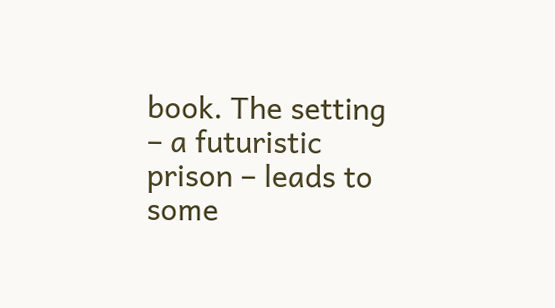book. The setting – a futuristic prison – leads to some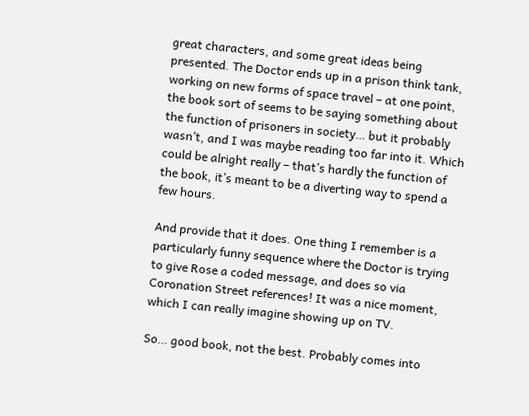great characters, and some great ideas being presented. The Doctor ends up in a prison think tank, working on new forms of space travel – at one point, the book sort of seems to be saying something about the function of prisoners in society… but it probably wasn’t, and I was maybe reading too far into it. Which could be alright really – that’s hardly the function of the book, it’s meant to be a diverting way to spend a few hours.

And provide that it does. One thing I remember is a particularly funny sequence where the Doctor is trying to give Rose a coded message, and does so via Coronation Street references! It was a nice moment, which I can really imagine showing up on TV.

So… good book, not the best. Probably comes into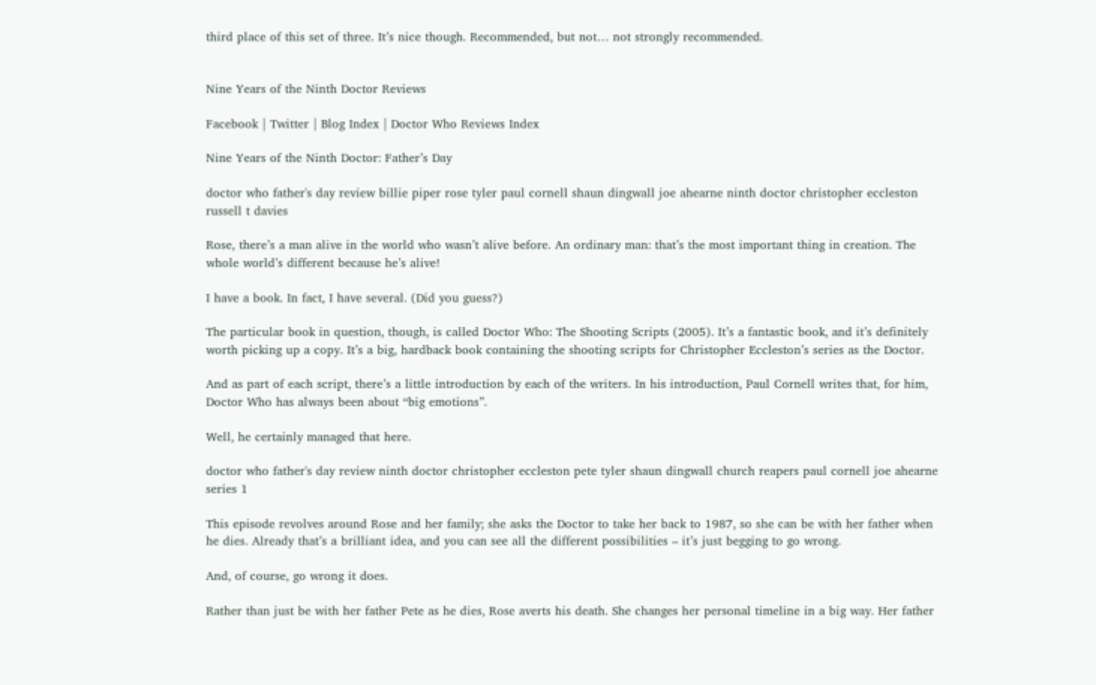third place of this set of three. It’s nice though. Recommended, but not… not strongly recommended.


Nine Years of the Ninth Doctor Reviews

Facebook | Twitter | Blog Index | Doctor Who Reviews Index

Nine Years of the Ninth Doctor: Father’s Day

doctor who father's day review billie piper rose tyler paul cornell shaun dingwall joe ahearne ninth doctor christopher eccleston russell t davies

Rose, there’s a man alive in the world who wasn’t alive before. An ordinary man: that’s the most important thing in creation. The whole world’s different because he’s alive!

I have a book. In fact, I have several. (Did you guess?)

The particular book in question, though, is called Doctor Who: The Shooting Scripts (2005). It’s a fantastic book, and it’s definitely worth picking up a copy. It’s a big, hardback book containing the shooting scripts for Christopher Eccleston’s series as the Doctor.

And as part of each script, there’s a little introduction by each of the writers. In his introduction, Paul Cornell writes that, for him, Doctor Who has always been about “big emotions”.

Well, he certainly managed that here.

doctor who father's day review ninth doctor christopher eccleston pete tyler shaun dingwall church reapers paul cornell joe ahearne series 1

This episode revolves around Rose and her family; she asks the Doctor to take her back to 1987, so she can be with her father when he dies. Already that’s a brilliant idea, and you can see all the different possibilities – it’s just begging to go wrong.

And, of course, go wrong it does.

Rather than just be with her father Pete as he dies, Rose averts his death. She changes her personal timeline in a big way. Her father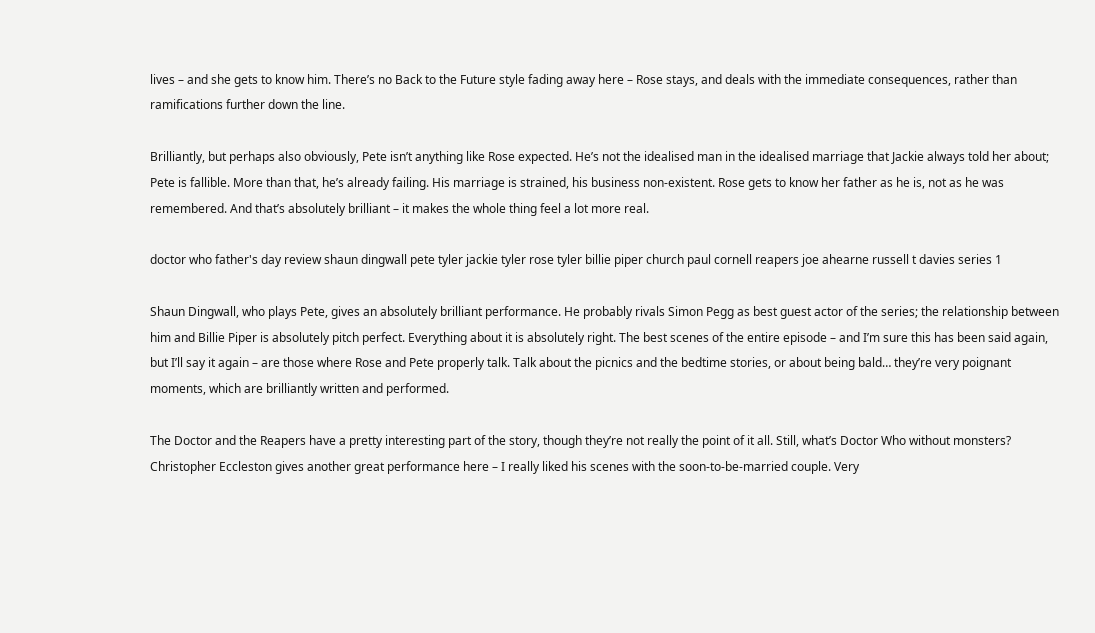lives – and she gets to know him. There’s no Back to the Future style fading away here – Rose stays, and deals with the immediate consequences, rather than ramifications further down the line.

Brilliantly, but perhaps also obviously, Pete isn’t anything like Rose expected. He’s not the idealised man in the idealised marriage that Jackie always told her about; Pete is fallible. More than that, he’s already failing. His marriage is strained, his business non-existent. Rose gets to know her father as he is, not as he was remembered. And that’s absolutely brilliant – it makes the whole thing feel a lot more real.

doctor who father's day review shaun dingwall pete tyler jackie tyler rose tyler billie piper church paul cornell reapers joe ahearne russell t davies series 1

Shaun Dingwall, who plays Pete, gives an absolutely brilliant performance. He probably rivals Simon Pegg as best guest actor of the series; the relationship between him and Billie Piper is absolutely pitch perfect. Everything about it is absolutely right. The best scenes of the entire episode – and I’m sure this has been said again, but I’ll say it again – are those where Rose and Pete properly talk. Talk about the picnics and the bedtime stories, or about being bald… they’re very poignant moments, which are brilliantly written and performed.

The Doctor and the Reapers have a pretty interesting part of the story, though they’re not really the point of it all. Still, what’s Doctor Who without monsters? Christopher Eccleston gives another great performance here – I really liked his scenes with the soon-to-be-married couple. Very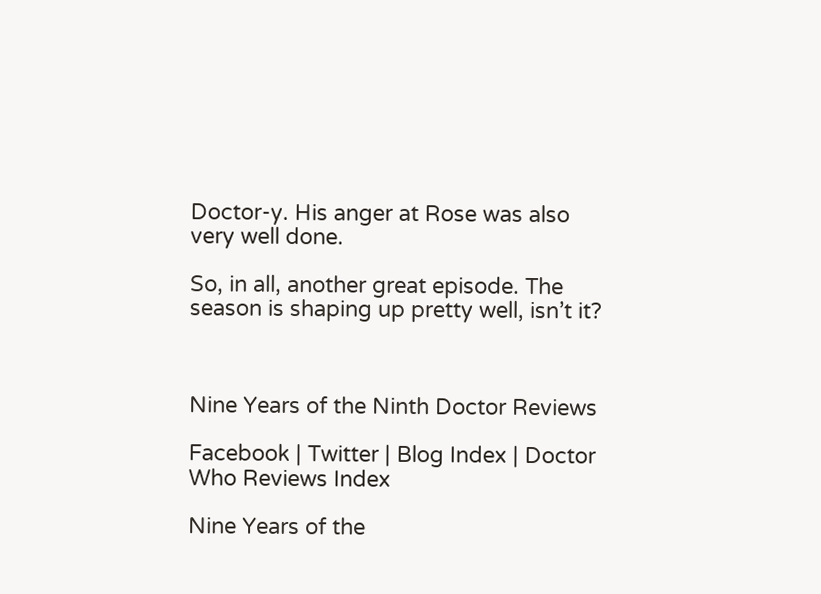Doctor-y. His anger at Rose was also very well done.

So, in all, another great episode. The season is shaping up pretty well, isn’t it?



Nine Years of the Ninth Doctor Reviews

Facebook | Twitter | Blog Index | Doctor Who Reviews Index

Nine Years of the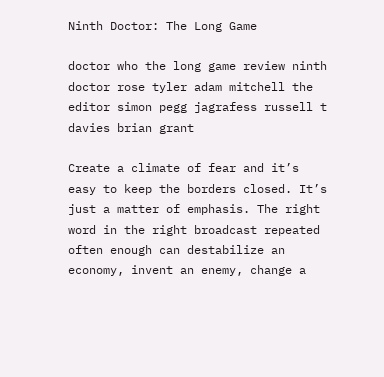Ninth Doctor: The Long Game

doctor who the long game review ninth doctor rose tyler adam mitchell the editor simon pegg jagrafess russell t davies brian grant

Create a climate of fear and it’s easy to keep the borders closed. It’s just a matter of emphasis. The right word in the right broadcast repeated often enough can destabilize an economy, invent an enemy, change a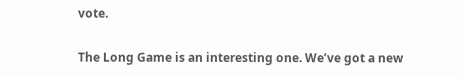vote.

The Long Game is an interesting one. We’ve got a new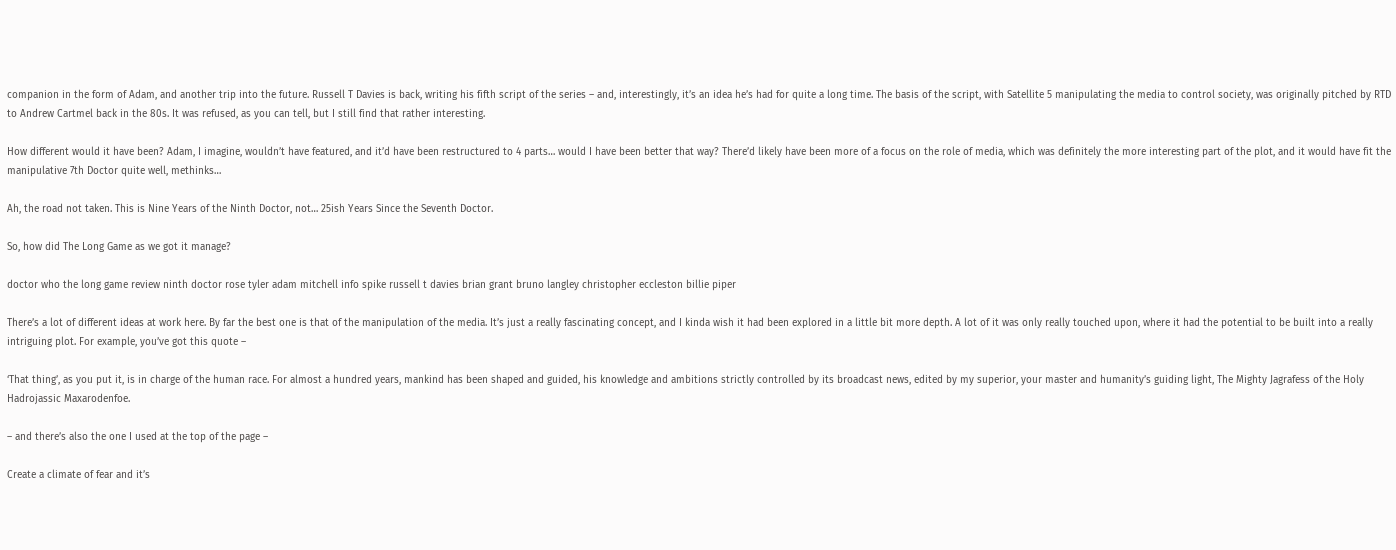companion in the form of Adam, and another trip into the future. Russell T Davies is back, writing his fifth script of the series – and, interestingly, it’s an idea he’s had for quite a long time. The basis of the script, with Satellite 5 manipulating the media to control society, was originally pitched by RTD to Andrew Cartmel back in the 80s. It was refused, as you can tell, but I still find that rather interesting.

How different would it have been? Adam, I imagine, wouldn’t have featured, and it’d have been restructured to 4 parts… would I have been better that way? There’d likely have been more of a focus on the role of media, which was definitely the more interesting part of the plot, and it would have fit the manipulative 7th Doctor quite well, methinks…

Ah, the road not taken. This is Nine Years of the Ninth Doctor, not… 25ish Years Since the Seventh Doctor.

So, how did The Long Game as we got it manage?

doctor who the long game review ninth doctor rose tyler adam mitchell info spike russell t davies brian grant bruno langley christopher eccleston billie piper

There’s a lot of different ideas at work here. By far the best one is that of the manipulation of the media. It’s just a really fascinating concept, and I kinda wish it had been explored in a little bit more depth. A lot of it was only really touched upon, where it had the potential to be built into a really intriguing plot. For example, you’ve got this quote –

‘That thing’, as you put it, is in charge of the human race. For almost a hundred years, mankind has been shaped and guided, his knowledge and ambitions strictly controlled by its broadcast news, edited by my superior, your master and humanity’s guiding light, The Mighty Jagrafess of the Holy Hadrojassic Maxarodenfoe.

– and there’s also the one I used at the top of the page –

Create a climate of fear and it’s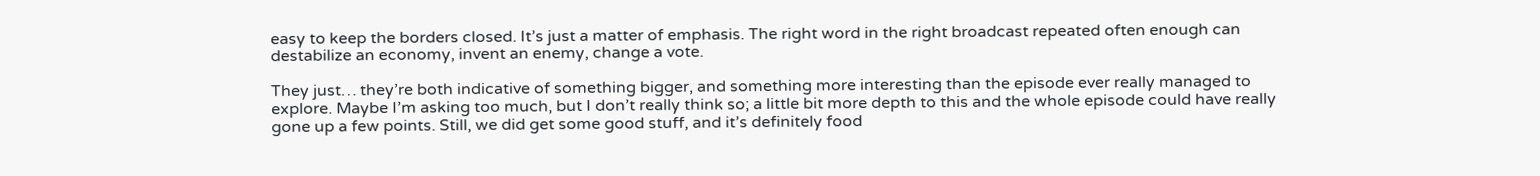easy to keep the borders closed. It’s just a matter of emphasis. The right word in the right broadcast repeated often enough can destabilize an economy, invent an enemy, change a vote.

They just… they’re both indicative of something bigger, and something more interesting than the episode ever really managed to explore. Maybe I’m asking too much, but I don’t really think so; a little bit more depth to this and the whole episode could have really gone up a few points. Still, we did get some good stuff, and it’s definitely food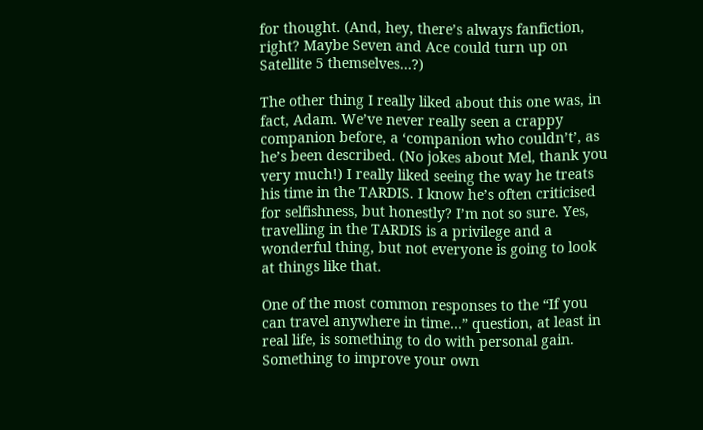for thought. (And, hey, there’s always fanfiction, right? Maybe Seven and Ace could turn up on Satellite 5 themselves…?)

The other thing I really liked about this one was, in fact, Adam. We’ve never really seen a crappy companion before, a ‘companion who couldn’t’, as he’s been described. (No jokes about Mel, thank you very much!) I really liked seeing the way he treats his time in the TARDIS. I know he’s often criticised for selfishness, but honestly? I’m not so sure. Yes, travelling in the TARDIS is a privilege and a wonderful thing, but not everyone is going to look at things like that.

One of the most common responses to the “If you can travel anywhere in time…” question, at least in real life, is something to do with personal gain. Something to improve your own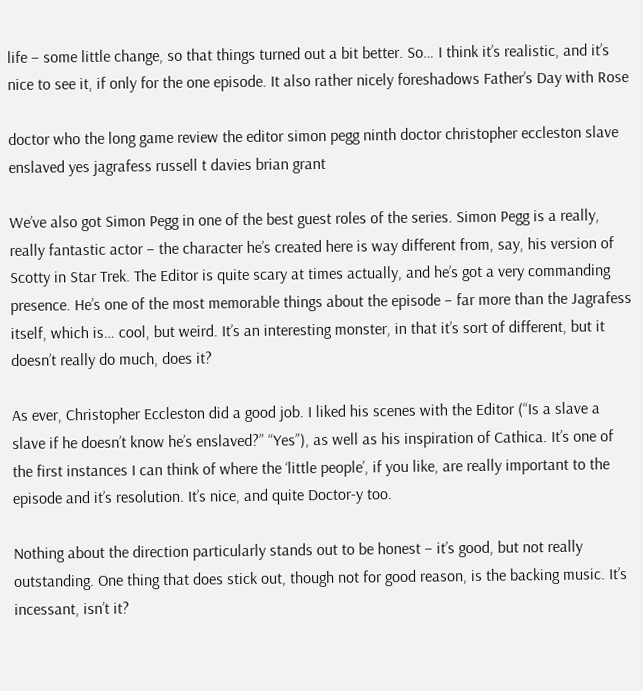life – some little change, so that things turned out a bit better. So… I think it’s realistic, and it’s nice to see it, if only for the one episode. It also rather nicely foreshadows Father’s Day with Rose

doctor who the long game review the editor simon pegg ninth doctor christopher eccleston slave enslaved yes jagrafess russell t davies brian grant

We’ve also got Simon Pegg in one of the best guest roles of the series. Simon Pegg is a really, really fantastic actor – the character he’s created here is way different from, say, his version of Scotty in Star Trek. The Editor is quite scary at times actually, and he’s got a very commanding presence. He’s one of the most memorable things about the episode – far more than the Jagrafess itself, which is… cool, but weird. It’s an interesting monster, in that it’s sort of different, but it doesn’t really do much, does it?

As ever, Christopher Eccleston did a good job. I liked his scenes with the Editor (“Is a slave a slave if he doesn’t know he’s enslaved?” “Yes”), as well as his inspiration of Cathica. It’s one of the first instances I can think of where the ‘little people’, if you like, are really important to the episode and it’s resolution. It’s nice, and quite Doctor-y too.

Nothing about the direction particularly stands out to be honest – it’s good, but not really outstanding. One thing that does stick out, though not for good reason, is the backing music. It’s incessant, isn’t it?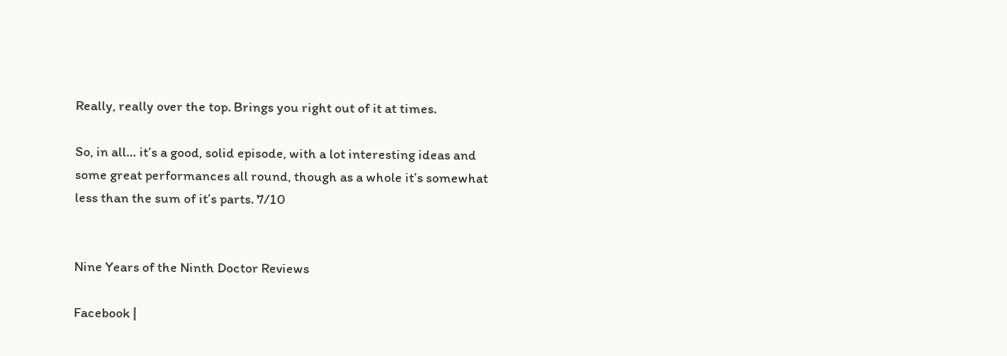Really, really over the top. Brings you right out of it at times.

So, in all… it’s a good, solid episode, with a lot interesting ideas and some great performances all round, though as a whole it’s somewhat less than the sum of it’s parts. 7/10


Nine Years of the Ninth Doctor Reviews

Facebook |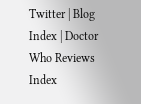Twitter | Blog Index | Doctor Who Reviews Index